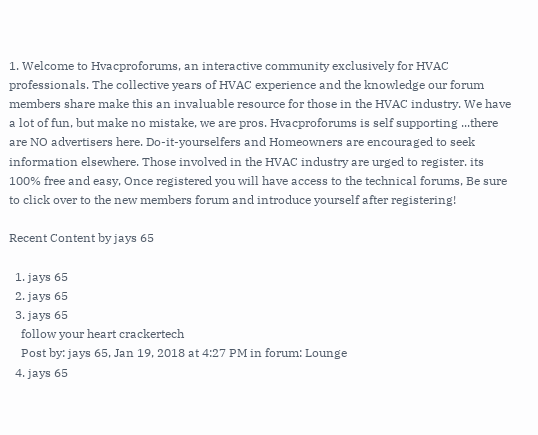1. Welcome to Hvacproforums, an interactive community exclusively for HVAC professionals. The collective years of HVAC experience and the knowledge our forum members share make this an invaluable resource for those in the HVAC industry. We have a lot of fun, but make no mistake, we are pros. Hvacproforums is self supporting ...there are NO advertisers here. Do-it-yourselfers and Homeowners are encouraged to seek information elsewhere. Those involved in the HVAC industry are urged to register. its 100% free and easy, Once registered you will have access to the technical forums, Be sure to click over to the new members forum and introduce yourself after registering!

Recent Content by jays 65

  1. jays 65
  2. jays 65
  3. jays 65
    follow your heart crackertech
    Post by: jays 65, Jan 19, 2018 at 4:27 PM in forum: Lounge
  4. jays 65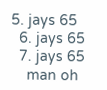5. jays 65
  6. jays 65
  7. jays 65
    man oh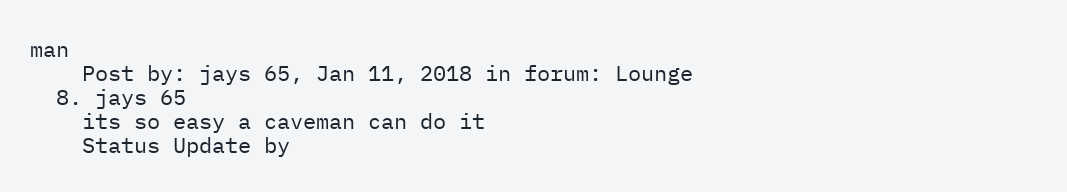man
    Post by: jays 65, Jan 11, 2018 in forum: Lounge
  8. jays 65
    its so easy a caveman can do it
    Status Update by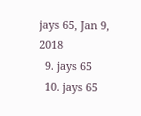jays 65, Jan 9, 2018
  9. jays 65
  10. jays 65